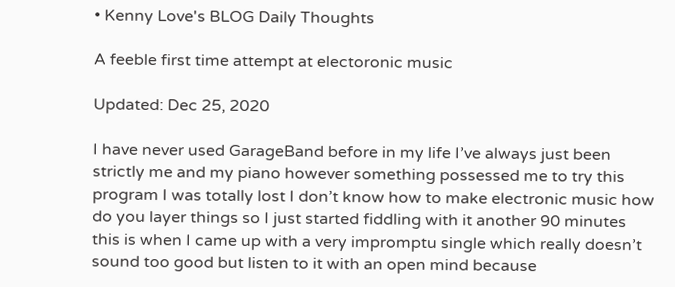• Kenny Love's BLOG Daily Thoughts

A feeble first time attempt at electoronic music

Updated: Dec 25, 2020

I have never used GarageBand before in my life I’ve always just been strictly me and my piano however something possessed me to try this program I was totally lost I don’t know how to make electronic music how do you layer things so I just started fiddling with it another 90 minutes this is when I came up with a very impromptu single which really doesn’t sound too good but listen to it with an open mind because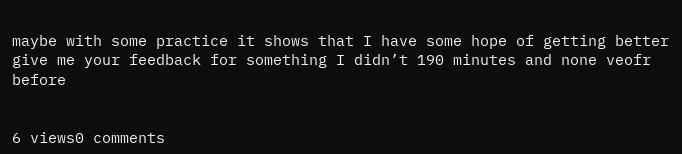maybe with some practice it shows that I have some hope of getting better give me your feedback for something I didn’t 190 minutes and none veofr before


6 views0 comments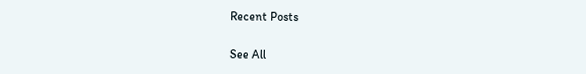Recent Posts

See All